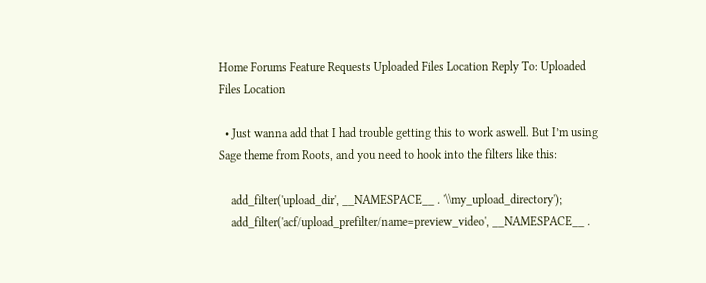Home Forums Feature Requests Uploaded Files Location Reply To: Uploaded Files Location

  • Just wanna add that I had trouble getting this to work aswell. But I’m using Sage theme from Roots, and you need to hook into the filters like this:

    add_filter('upload_dir', __NAMESPACE__ . '\\my_upload_directory');
    add_filter('acf/upload_prefilter/name=preview_video', __NAMESPACE__ .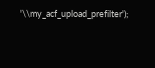'\\my_acf_upload_prefilter');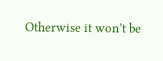Otherwise it won’t be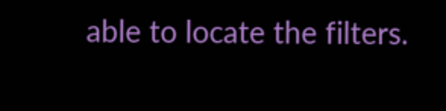able to locate the filters.